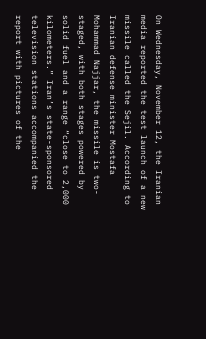On Wednesday, November 12, the Iranian media reported the test launch of a new missile called the Sejil. According to Iranian defense minister Mostafa Mohammad Najjar, the missile is two-staged, with both stages powered by solid fuel and a range “close to 2,000 kilometers.” Iran’s state-sponsored television stations accompanied the report with pictures of the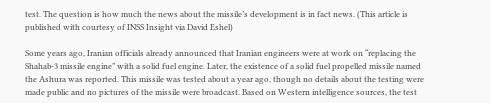test. The question is how much the news about the missile’s development is in fact news. (This article is published with courtesy of INSS Insight via David Eshel)

Some years ago, Iranian officials already announced that Iranian engineers were at work on “replacing the Shahab-3 missile engine” with a solid fuel engine. Later, the existence of a solid fuel propelled missile named the Ashura was reported. This missile was tested about a year ago, though no details about the testing were made public and no pictures of the missile were broadcast. Based on Western intelligence sources, the test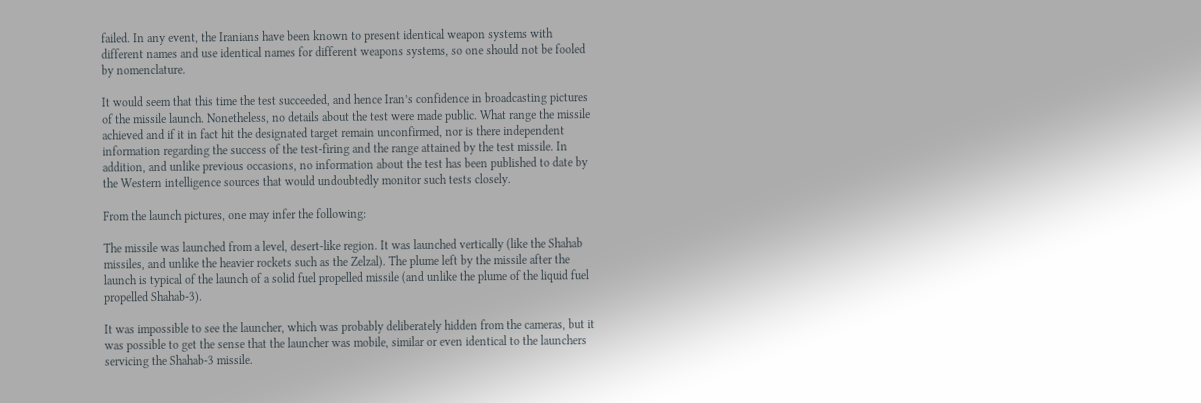failed. In any event, the Iranians have been known to present identical weapon systems with different names and use identical names for different weapons systems, so one should not be fooled by nomenclature.

It would seem that this time the test succeeded, and hence Iran’s confidence in broadcasting pictures of the missile launch. Nonetheless, no details about the test were made public. What range the missile achieved and if it in fact hit the designated target remain unconfirmed, nor is there independent information regarding the success of the test-firing and the range attained by the test missile. In addition, and unlike previous occasions, no information about the test has been published to date by the Western intelligence sources that would undoubtedly monitor such tests closely.

From the launch pictures, one may infer the following:

The missile was launched from a level, desert-like region. It was launched vertically (like the Shahab missiles, and unlike the heavier rockets such as the Zelzal). The plume left by the missile after the launch is typical of the launch of a solid fuel propelled missile (and unlike the plume of the liquid fuel propelled Shahab-3).

It was impossible to see the launcher, which was probably deliberately hidden from the cameras, but it was possible to get the sense that the launcher was mobile, similar or even identical to the launchers servicing the Shahab-3 missile.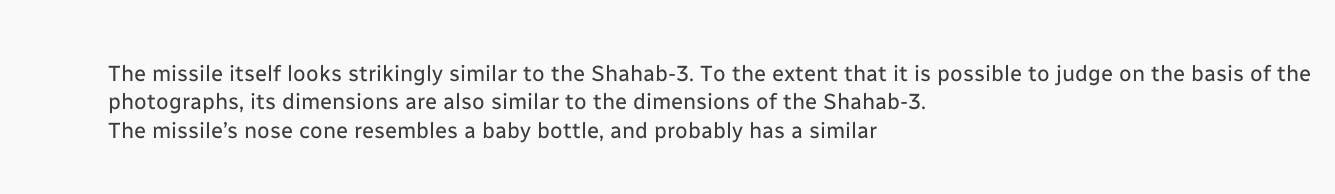The missile itself looks strikingly similar to the Shahab-3. To the extent that it is possible to judge on the basis of the photographs, its dimensions are also similar to the dimensions of the Shahab-3.
The missile’s nose cone resembles a baby bottle, and probably has a similar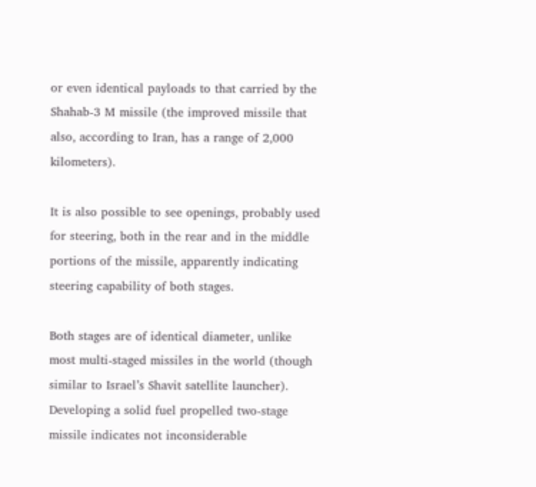or even identical payloads to that carried by the Shahab-3 M missile (the improved missile that also, according to Iran, has a range of 2,000 kilometers).

It is also possible to see openings, probably used for steering, both in the rear and in the middle portions of the missile, apparently indicating steering capability of both stages.

Both stages are of identical diameter, unlike most multi-staged missiles in the world (though similar to Israel’s Shavit satellite launcher).
Developing a solid fuel propelled two-stage missile indicates not inconsiderable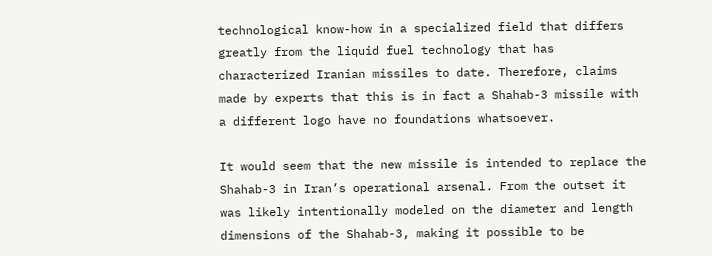technological know-how in a specialized field that differs greatly from the liquid fuel technology that has characterized Iranian missiles to date. Therefore, claims made by experts that this is in fact a Shahab-3 missile with a different logo have no foundations whatsoever.

It would seem that the new missile is intended to replace the Shahab-3 in Iran’s operational arsenal. From the outset it was likely intentionally modeled on the diameter and length dimensions of the Shahab-3, making it possible to be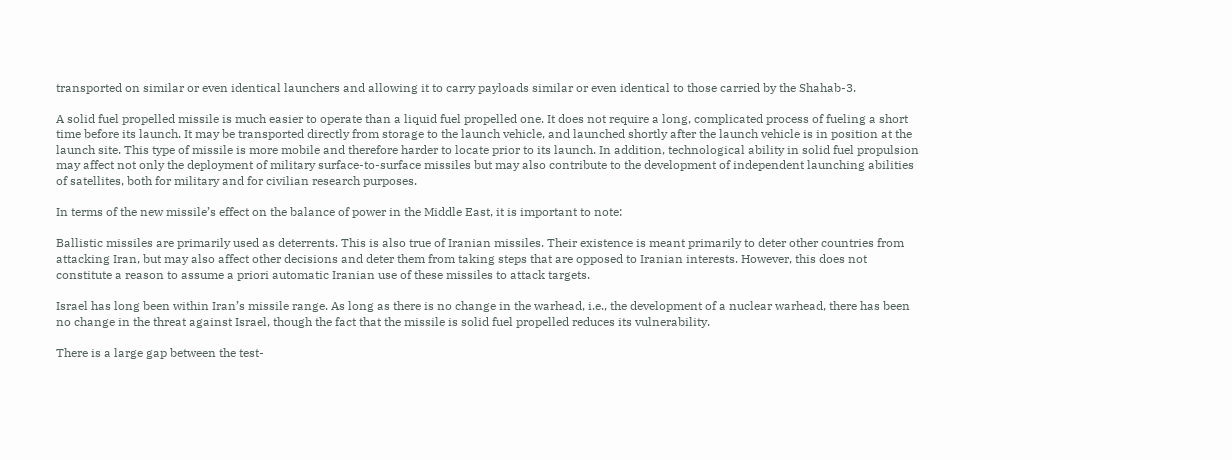transported on similar or even identical launchers and allowing it to carry payloads similar or even identical to those carried by the Shahab-3.

A solid fuel propelled missile is much easier to operate than a liquid fuel propelled one. It does not require a long, complicated process of fueling a short time before its launch. It may be transported directly from storage to the launch vehicle, and launched shortly after the launch vehicle is in position at the launch site. This type of missile is more mobile and therefore harder to locate prior to its launch. In addition, technological ability in solid fuel propulsion may affect not only the deployment of military surface-to-surface missiles but may also contribute to the development of independent launching abilities of satellites, both for military and for civilian research purposes.

In terms of the new missile’s effect on the balance of power in the Middle East, it is important to note:

Ballistic missiles are primarily used as deterrents. This is also true of Iranian missiles. Their existence is meant primarily to deter other countries from attacking Iran, but may also affect other decisions and deter them from taking steps that are opposed to Iranian interests. However, this does not constitute a reason to assume a priori automatic Iranian use of these missiles to attack targets.

Israel has long been within Iran’s missile range. As long as there is no change in the warhead, i.e., the development of a nuclear warhead, there has been no change in the threat against Israel, though the fact that the missile is solid fuel propelled reduces its vulnerability.

There is a large gap between the test-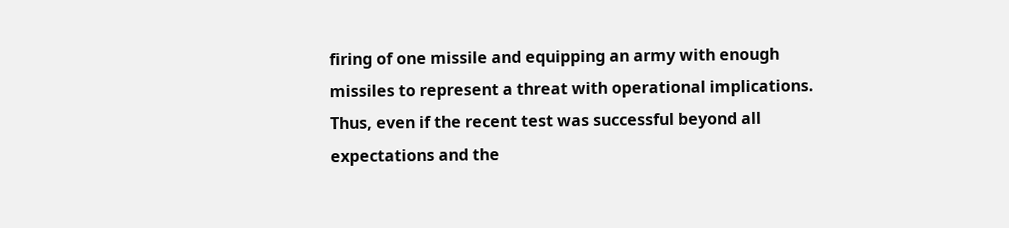firing of one missile and equipping an army with enough missiles to represent a threat with operational implications. Thus, even if the recent test was successful beyond all expectations and the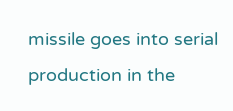missile goes into serial production in the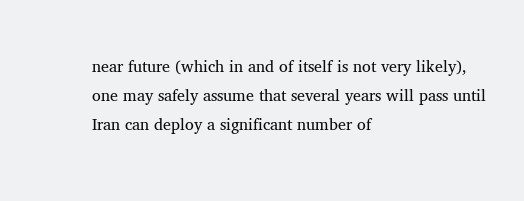near future (which in and of itself is not very likely), one may safely assume that several years will pass until Iran can deploy a significant number of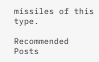missiles of this type.

Recommended Posts